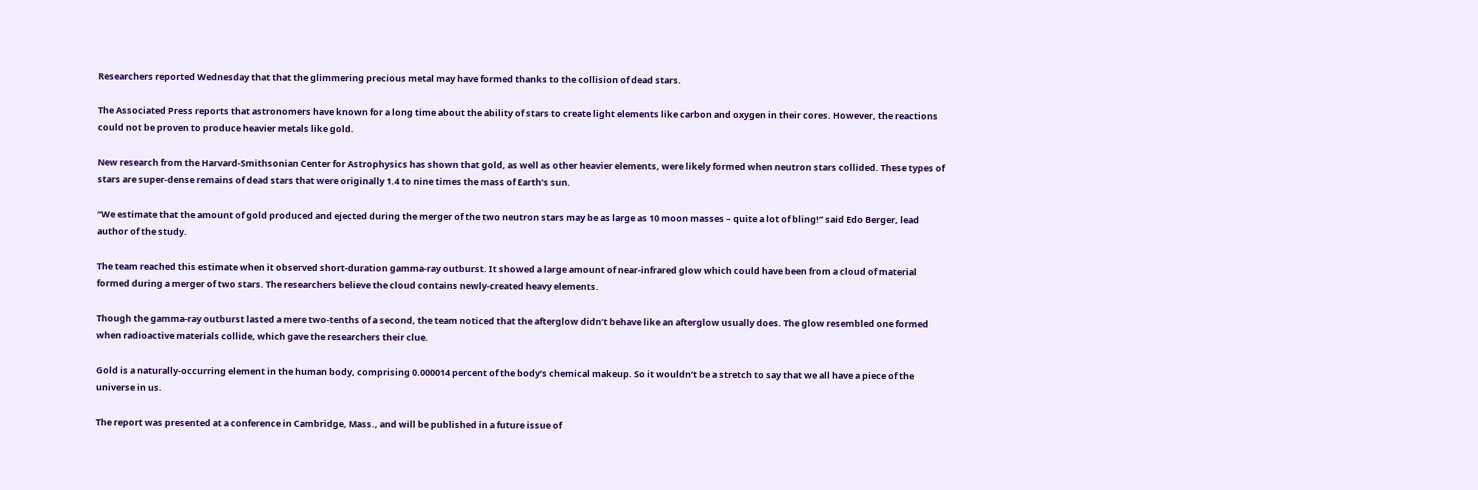Researchers reported Wednesday that that the glimmering precious metal may have formed thanks to the collision of dead stars.

The Associated Press reports that astronomers have known for a long time about the ability of stars to create light elements like carbon and oxygen in their cores. However, the reactions could not be proven to produce heavier metals like gold.

New research from the Harvard-Smithsonian Center for Astrophysics has shown that gold, as well as other heavier elements, were likely formed when neutron stars collided. These types of stars are super-dense remains of dead stars that were originally 1.4 to nine times the mass of Earth’s sun.

“We estimate that the amount of gold produced and ejected during the merger of the two neutron stars may be as large as 10 moon masses – quite a lot of bling!” said Edo Berger, lead author of the study.

The team reached this estimate when it observed short-duration gamma-ray outburst. It showed a large amount of near-infrared glow which could have been from a cloud of material formed during a merger of two stars. The researchers believe the cloud contains newly-created heavy elements.

Though the gamma-ray outburst lasted a mere two-tenths of a second, the team noticed that the afterglow didn’t behave like an afterglow usually does. The glow resembled one formed when radioactive materials collide, which gave the researchers their clue.

Gold is a naturally-occurring element in the human body, comprising 0.000014 percent of the body’s chemical makeup. So it wouldn’t be a stretch to say that we all have a piece of the universe in us.

The report was presented at a conference in Cambridge, Mass., and will be published in a future issue of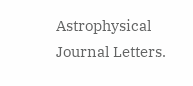Astrophysical Journal Letters.